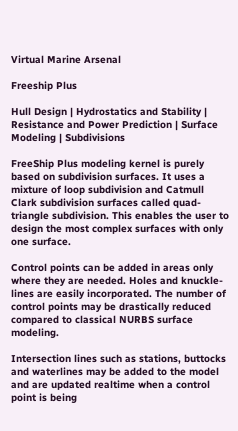Virtual Marine Arsenal

Freeship Plus

Hull Design | Hydrostatics and Stability | Resistance and Power Prediction | Surface Modeling | Subdivisions

FreeShip Plus modeling kernel is purely based on subdivision surfaces. It uses a mixture of loop subdivision and Catmull Clark subdivision surfaces called quad-triangle subdivision. This enables the user to design the most complex surfaces with only one surface.

Control points can be added in areas only where they are needed. Holes and knuckle-lines are easily incorporated. The number of control points may be drastically reduced compared to classical NURBS surface modeling.

Intersection lines such as stations, buttocks and waterlines may be added to the model and are updated realtime when a control point is being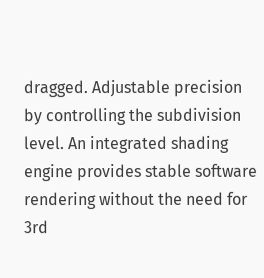dragged. Adjustable precision by controlling the subdivision level. An integrated shading engine provides stable software rendering without the need for 3rd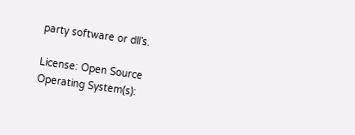party software or dll’s.

License: Open Source
Operating System(s):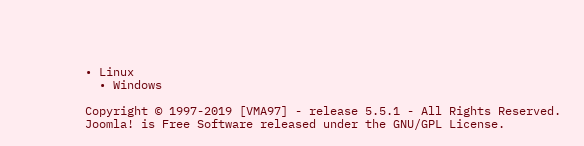• Linux
  • Windows

Copyright © 1997-2019 [VMA97] - release 5.5.1 - All Rights Reserved.
Joomla! is Free Software released under the GNU/GPL License.